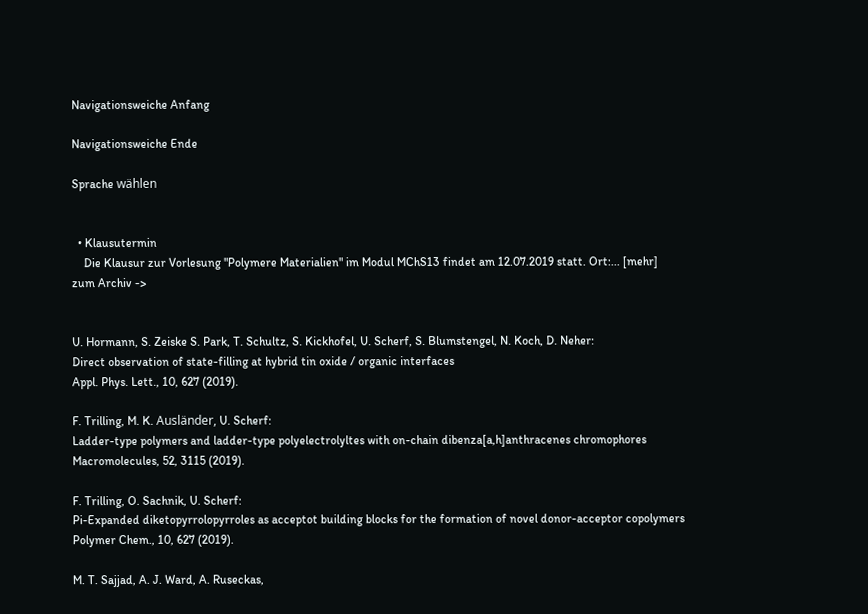Navigationsweiche Anfang

Navigationsweiche Ende

Sprache wählen


  • Klausutermin
    Die Klausur zur Vorlesung "Polymere Materialien" im Modul MChS13 findet am 12.07.2019 statt. Ort:... [mehr]
zum Archiv ->


U. Hormann, S. Zeiske S. Park, T. Schultz, S. Kickhofel, U. Scherf, S. Blumstengel, N. Koch, D. Neher:
Direct observation of state-filling at hybrid tin oxide / organic interfaces
Appl. Phys. Lett., 10, 627 (2019).

F. Trilling, M. K. Ausländer, U. Scherf:
Ladder-type polymers and ladder-type polyelectrolyltes with on-chain dibenza[a,h]anthracenes chromophores
Macromolecules, 52, 3115 (2019).

F. Trilling, O. Sachnik, U. Scherf:
Pi-Expanded diketopyrrolopyrroles as acceptot building blocks for the formation of novel donor-acceptor copolymers
Polymer Chem., 10, 627 (2019).

M. T. Sajjad, A. J. Ward, A. Ruseckas,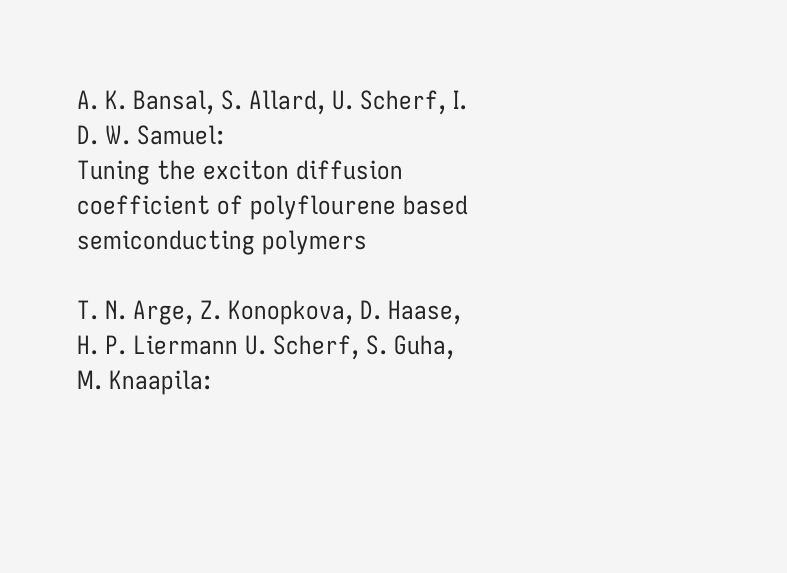A. K. Bansal, S. Allard, U. Scherf, I. D. W. Samuel:
Tuning the exciton diffusion coefficient of polyflourene based semiconducting polymers

T. N. Arge, Z. Konopkova, D. Haase, H. P. Liermann U. Scherf, S. Guha, M. Knaapila: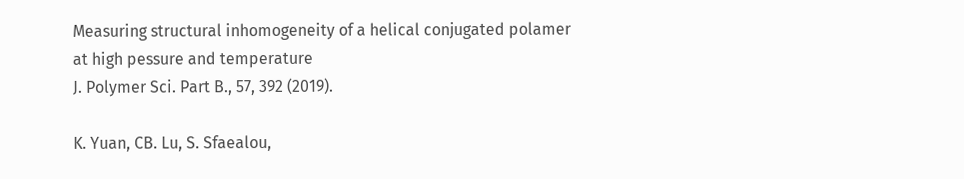Measuring structural inhomogeneity of a helical conjugated polamer at high pessure and temperature
J. Polymer Sci. Part B., 57, 392 (2019).

K. Yuan, CB. Lu, S. Sfaealou,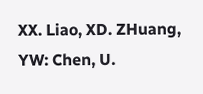XX. Liao, XD. ZHuang, YW: Chen, U.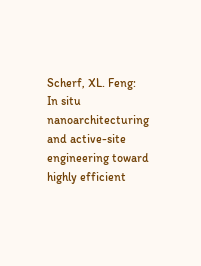Scherf, XL. Feng:
In situ nanoarchitecturing and active-site engineering toward highly efficient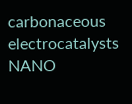carbonaceous electrocatalysts
NANO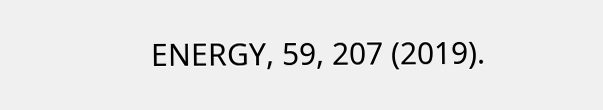ENERGY, 59, 207 (2019).